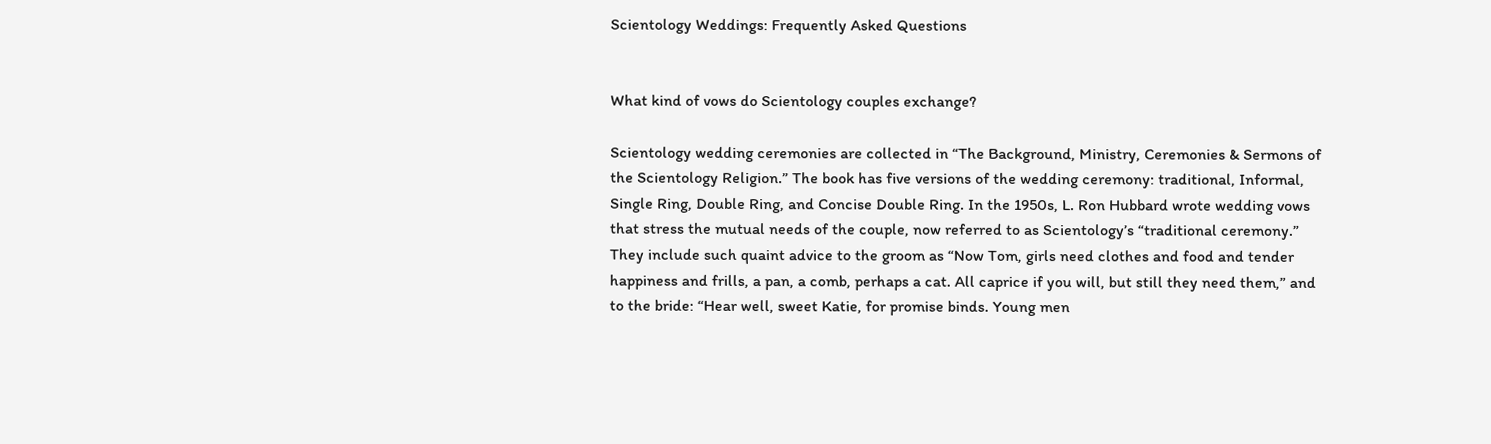Scientology Weddings: Frequently Asked Questions


What kind of vows do Scientology couples exchange?

Scientology wedding ceremonies are collected in “The Background, Ministry, Ceremonies & Sermons of the Scientology Religion.” The book has five versions of the wedding ceremony: traditional, Informal, Single Ring, Double Ring, and Concise Double Ring. In the 1950s, L. Ron Hubbard wrote wedding vows that stress the mutual needs of the couple, now referred to as Scientology’s “traditional ceremony.” They include such quaint advice to the groom as “Now Tom, girls need clothes and food and tender happiness and frills, a pan, a comb, perhaps a cat. All caprice if you will, but still they need them,” and to the bride: “Hear well, sweet Katie, for promise binds. Young men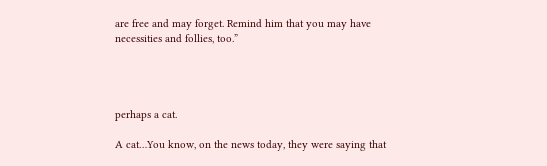are free and may forget. Remind him that you may have necessities and follies, too.”




perhaps a cat.

A cat…You know, on the news today, they were saying that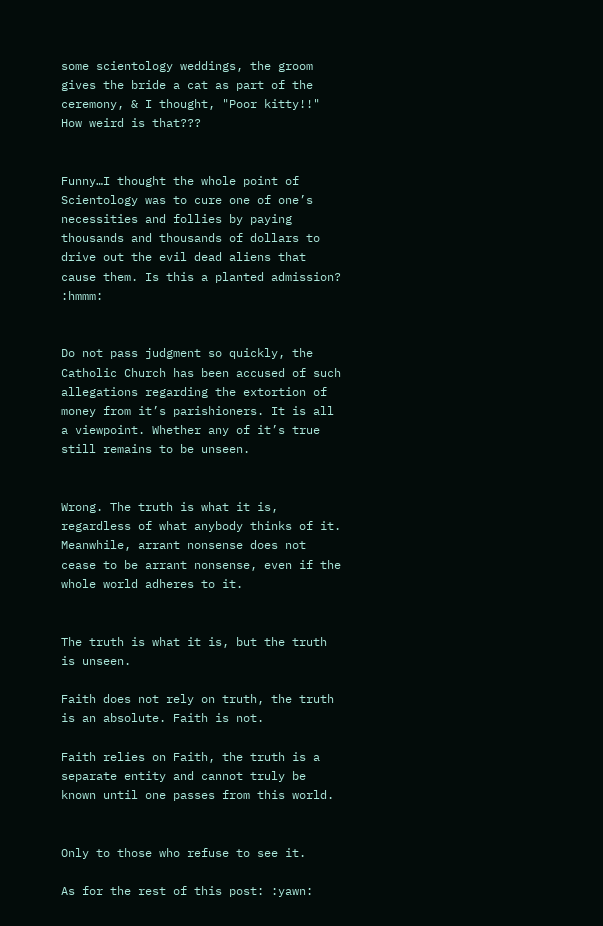some scientology weddings, the groom gives the bride a cat as part of the ceremony, & I thought, "Poor kitty!!"
How weird is that???


Funny…I thought the whole point of Scientology was to cure one of one’s necessities and follies by paying thousands and thousands of dollars to drive out the evil dead aliens that cause them. Is this a planted admission? :hmmm:


Do not pass judgment so quickly, the Catholic Church has been accused of such allegations regarding the extortion of money from it’s parishioners. It is all a viewpoint. Whether any of it’s true still remains to be unseen.


Wrong. The truth is what it is, regardless of what anybody thinks of it. Meanwhile, arrant nonsense does not cease to be arrant nonsense, even if the whole world adheres to it.


The truth is what it is, but the truth is unseen.

Faith does not rely on truth, the truth is an absolute. Faith is not.

Faith relies on Faith, the truth is a separate entity and cannot truly be known until one passes from this world.


Only to those who refuse to see it.

As for the rest of this post: :yawn: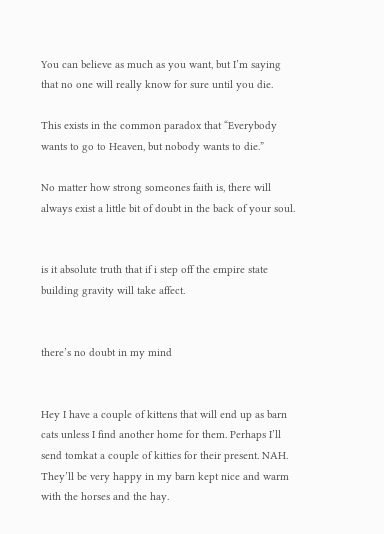You can believe as much as you want, but I’m saying that no one will really know for sure until you die.

This exists in the common paradox that “Everybody wants to go to Heaven, but nobody wants to die.”

No matter how strong someones faith is, there will always exist a little bit of doubt in the back of your soul.


is it absolute truth that if i step off the empire state building gravity will take affect.


there’s no doubt in my mind


Hey I have a couple of kittens that will end up as barn cats unless I find another home for them. Perhaps I’ll send tomkat a couple of kitties for their present. NAH. They’ll be very happy in my barn kept nice and warm with the horses and the hay.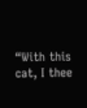“With this cat, I thee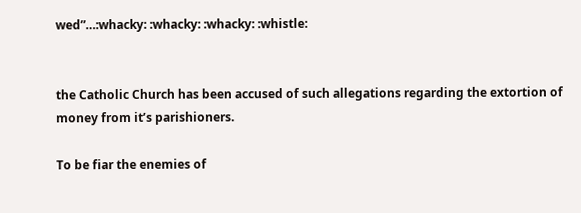wed”…:whacky: :whacky: :whacky: :whistle:


the Catholic Church has been accused of such allegations regarding the extortion of money from it’s parishioners.

To be fiar the enemies of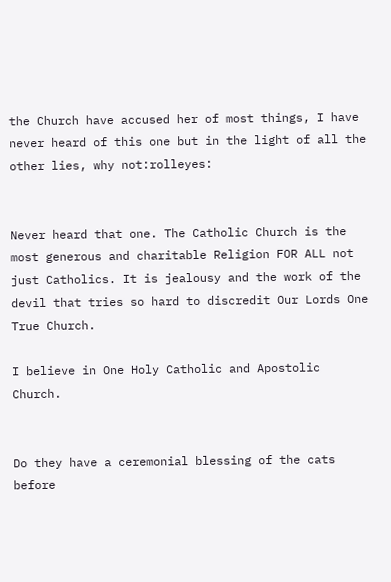the Church have accused her of most things, I have never heard of this one but in the light of all the other lies, why not:rolleyes:


Never heard that one. The Catholic Church is the most generous and charitable Religion FOR ALL not just Catholics. It is jealousy and the work of the devil that tries so hard to discredit Our Lords One True Church.

I believe in One Holy Catholic and Apostolic Church.


Do they have a ceremonial blessing of the cats before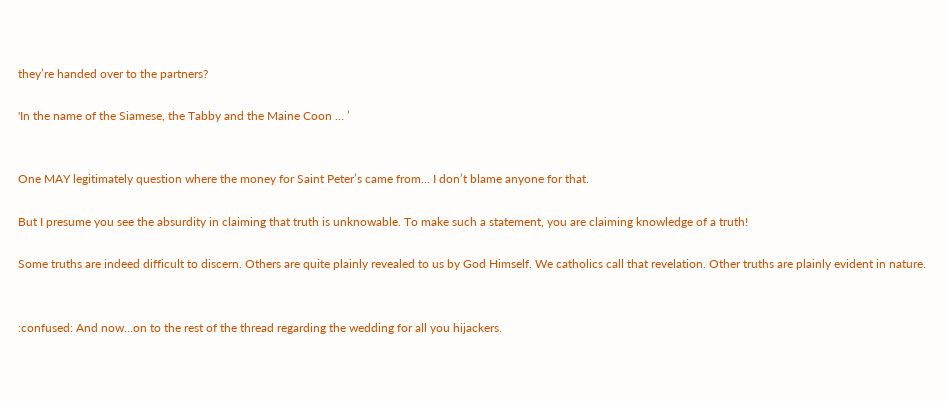they’re handed over to the partners?

'In the name of the Siamese, the Tabby and the Maine Coon … ’


One MAY legitimately question where the money for Saint Peter’s came from… I don’t blame anyone for that.

But I presume you see the absurdity in claiming that truth is unknowable. To make such a statement, you are claiming knowledge of a truth!

Some truths are indeed difficult to discern. Others are quite plainly revealed to us by God Himself. We catholics call that revelation. Other truths are plainly evident in nature.


:confused: And now…on to the rest of the thread regarding the wedding for all you hijackers.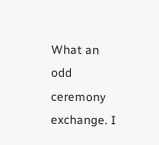What an odd ceremony exchange. I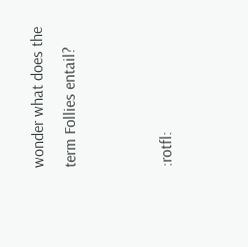wonder what does the term Follies entail?


:rotfl: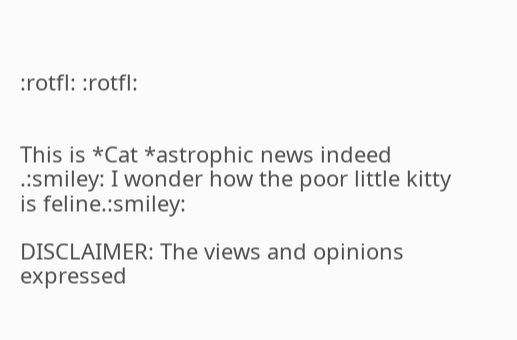:rotfl: :rotfl:


This is *Cat *astrophic news indeed .:smiley: I wonder how the poor little kitty is feline.:smiley:

DISCLAIMER: The views and opinions expressed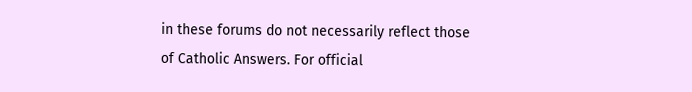in these forums do not necessarily reflect those of Catholic Answers. For official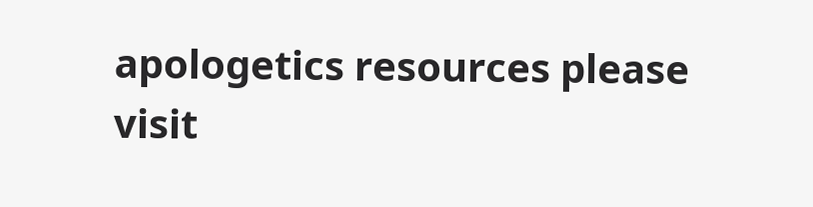apologetics resources please visit